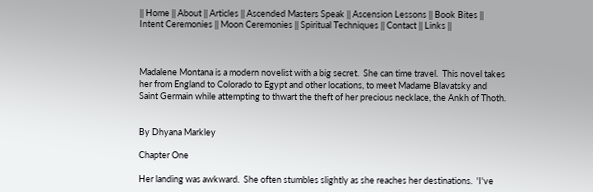|| Home || About || Articles || Ascended Masters Speak || Ascension Lessons || Book Bites || Intent Ceremonies || Moon Ceremonies || Spiritual Techniques || Contact || Links ||



Madalene Montana is a modern novelist with a big secret.  She can time travel.  This novel takes her from England to Colorado to Egypt and other locations, to meet Madame Blavatsky and Saint Germain while attempting to thwart the theft of her precious necklace, the Ankh of Thoth.


By Dhyana Markley

Chapter One

Her landing was awkward.  She often stumbles slightly as she reaches her destinations.  'I've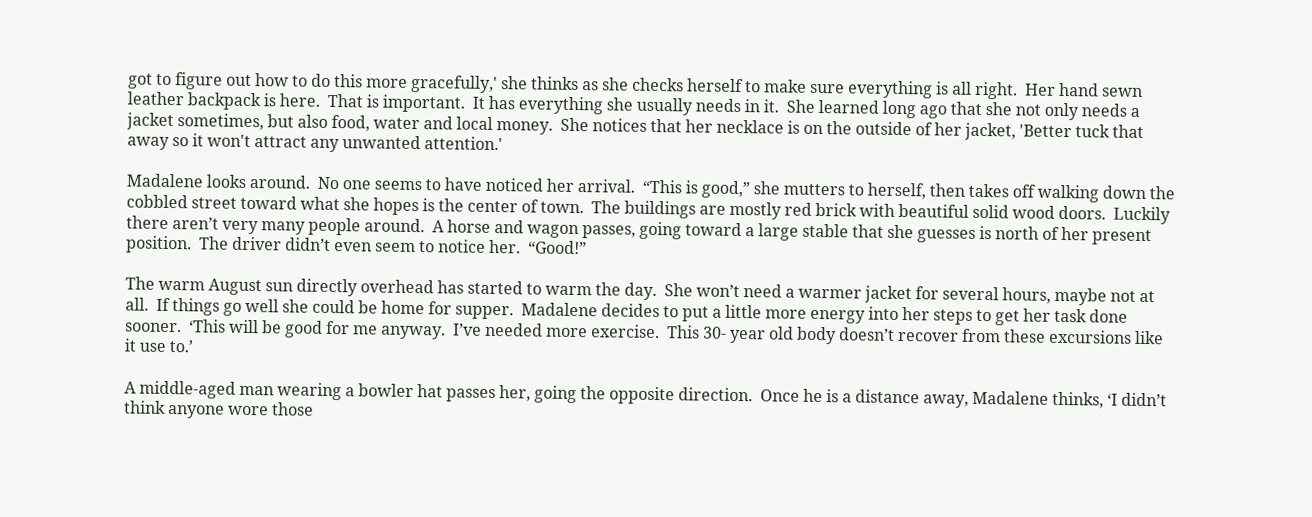got to figure out how to do this more gracefully,' she thinks as she checks herself to make sure everything is all right.  Her hand sewn leather backpack is here.  That is important.  It has everything she usually needs in it.  She learned long ago that she not only needs a jacket sometimes, but also food, water and local money.  She notices that her necklace is on the outside of her jacket, 'Better tuck that away so it won't attract any unwanted attention.'

Madalene looks around.  No one seems to have noticed her arrival.  “This is good,” she mutters to herself, then takes off walking down the cobbled street toward what she hopes is the center of town.  The buildings are mostly red brick with beautiful solid wood doors.  Luckily there aren’t very many people around.  A horse and wagon passes, going toward a large stable that she guesses is north of her present position.  The driver didn’t even seem to notice her.  “Good!”

The warm August sun directly overhead has started to warm the day.  She won’t need a warmer jacket for several hours, maybe not at all.  If things go well she could be home for supper.  Madalene decides to put a little more energy into her steps to get her task done sooner.  ‘This will be good for me anyway.  I’ve needed more exercise.  This 30- year old body doesn’t recover from these excursions like it use to.’

A middle-aged man wearing a bowler hat passes her, going the opposite direction.  Once he is a distance away, Madalene thinks, ‘I didn’t think anyone wore those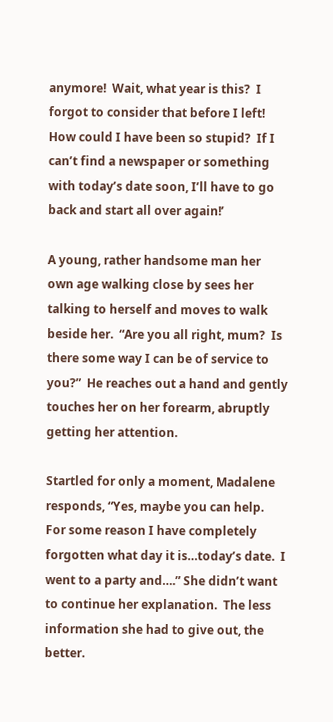anymore!  Wait, what year is this?  I forgot to consider that before I left!  How could I have been so stupid?  If I can’t find a newspaper or something with today’s date soon, I’ll have to go back and start all over again!’

A young, rather handsome man her own age walking close by sees her talking to herself and moves to walk beside her.  “Are you all right, mum?  Is there some way I can be of service to you?”  He reaches out a hand and gently touches her on her forearm, abruptly getting her attention.

Startled for only a moment, Madalene responds, “Yes, maybe you can help.  For some reason I have completely forgotten what day it is…today’s date.  I went to a party and….” She didn’t want to continue her explanation.  The less information she had to give out, the better.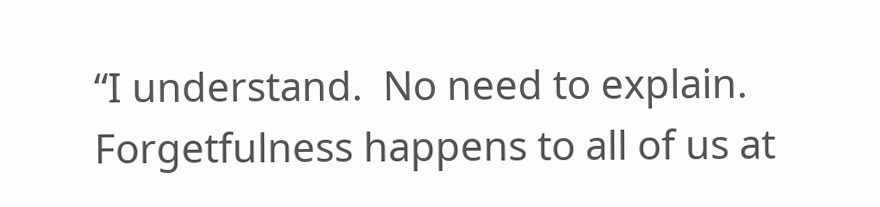“I understand.  No need to explain.  Forgetfulness happens to all of us at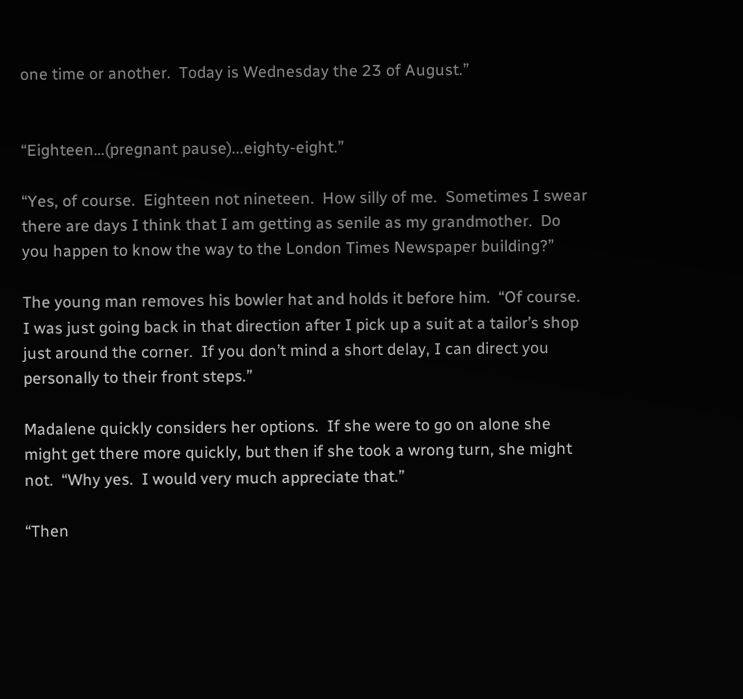one time or another.  Today is Wednesday the 23 of August.”


“Eighteen…(pregnant pause)...eighty-eight.”

“Yes, of course.  Eighteen not nineteen.  How silly of me.  Sometimes I swear there are days I think that I am getting as senile as my grandmother.  Do you happen to know the way to the London Times Newspaper building?”

The young man removes his bowler hat and holds it before him.  “Of course.  I was just going back in that direction after I pick up a suit at a tailor’s shop just around the corner.  If you don’t mind a short delay, I can direct you personally to their front steps.”

Madalene quickly considers her options.  If she were to go on alone she might get there more quickly, but then if she took a wrong turn, she might not.  “Why yes.  I would very much appreciate that.”

“Then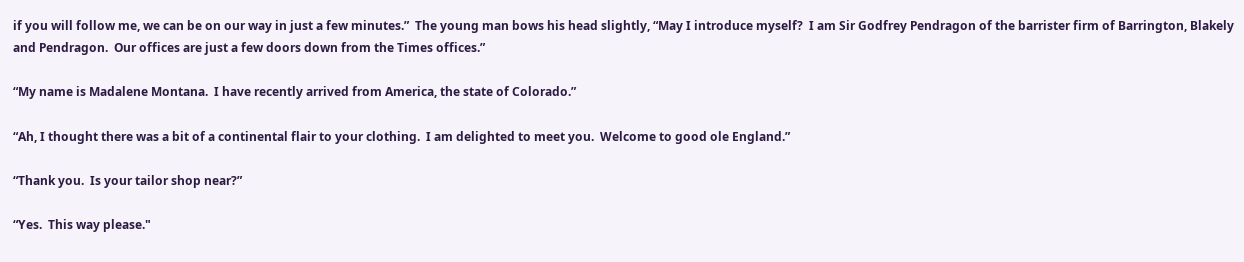if you will follow me, we can be on our way in just a few minutes.”  The young man bows his head slightly, “May I introduce myself?  I am Sir Godfrey Pendragon of the barrister firm of Barrington, Blakely and Pendragon.  Our offices are just a few doors down from the Times offices.”

“My name is Madalene Montana.  I have recently arrived from America, the state of Colorado.”

“Ah, I thought there was a bit of a continental flair to your clothing.  I am delighted to meet you.  Welcome to good ole England.”

“Thank you.  Is your tailor shop near?”

“Yes.  This way please."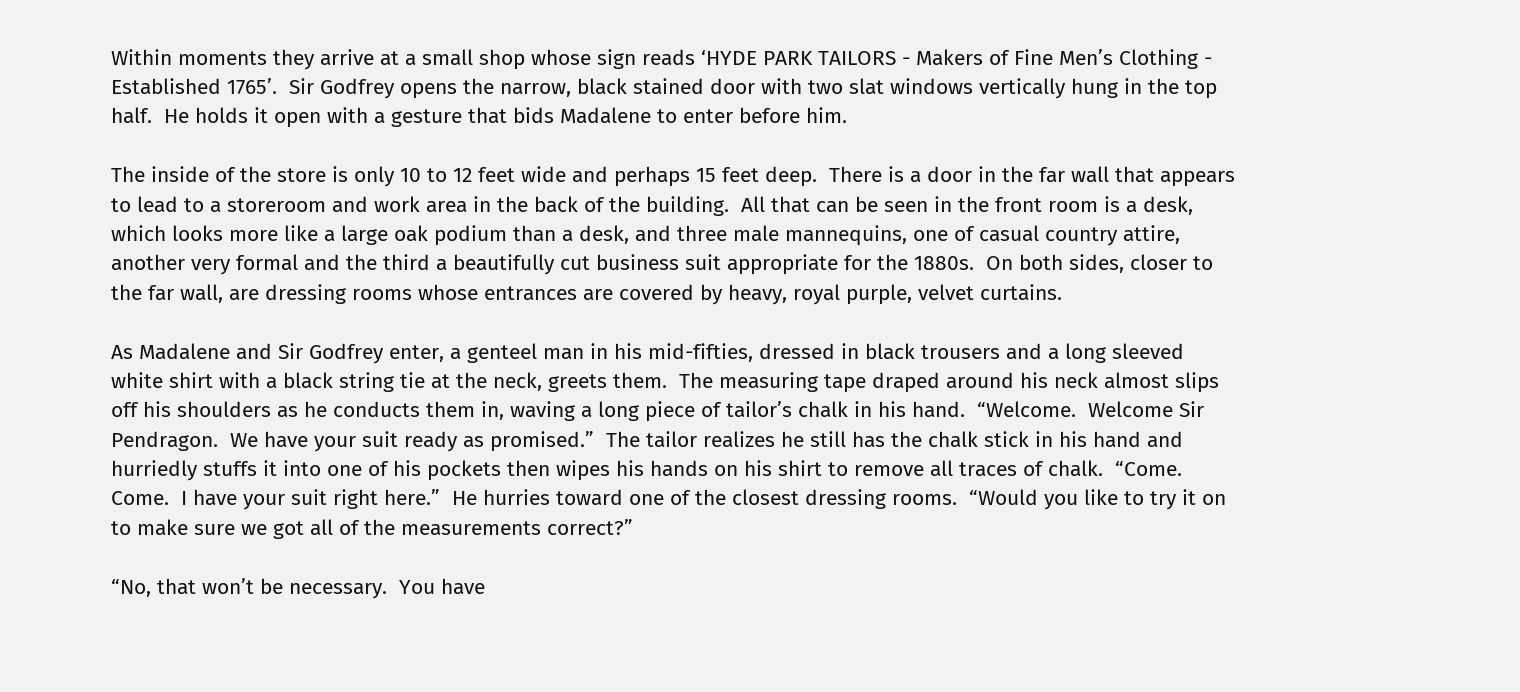Within moments they arrive at a small shop whose sign reads ‘HYDE PARK TAILORS - Makers of Fine Men’s Clothing - Established 1765’.  Sir Godfrey opens the narrow, black stained door with two slat windows vertically hung in the top half.  He holds it open with a gesture that bids Madalene to enter before him.

The inside of the store is only 10 to 12 feet wide and perhaps 15 feet deep.  There is a door in the far wall that appears to lead to a storeroom and work area in the back of the building.  All that can be seen in the front room is a desk, which looks more like a large oak podium than a desk, and three male mannequins, one of casual country attire, another very formal and the third a beautifully cut business suit appropriate for the 1880s.  On both sides, closer to the far wall, are dressing rooms whose entrances are covered by heavy, royal purple, velvet curtains.

As Madalene and Sir Godfrey enter, a genteel man in his mid-fifties, dressed in black trousers and a long sleeved white shirt with a black string tie at the neck, greets them.  The measuring tape draped around his neck almost slips off his shoulders as he conducts them in, waving a long piece of tailor’s chalk in his hand.  “Welcome.  Welcome Sir Pendragon.  We have your suit ready as promised.”  The tailor realizes he still has the chalk stick in his hand and hurriedly stuffs it into one of his pockets then wipes his hands on his shirt to remove all traces of chalk.  “Come.  Come.  I have your suit right here.”  He hurries toward one of the closest dressing rooms.  “Would you like to try it on to make sure we got all of the measurements correct?”

“No, that won’t be necessary.  You have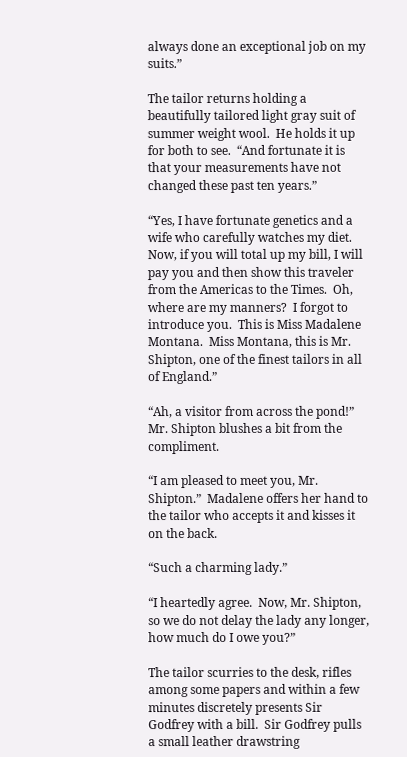always done an exceptional job on my suits.”

The tailor returns holding a beautifully tailored light gray suit of summer weight wool.  He holds it up for both to see.  “And fortunate it is that your measurements have not changed these past ten years.”

“Yes, I have fortunate genetics and a wife who carefully watches my diet.  Now, if you will total up my bill, I will pay you and then show this traveler from the Americas to the Times.  Oh, where are my manners?  I forgot to introduce you.  This is Miss Madalene Montana.  Miss Montana, this is Mr. Shipton, one of the finest tailors in all of England.”

“Ah, a visitor from across the pond!”  Mr. Shipton blushes a bit from the compliment.

“I am pleased to meet you, Mr. Shipton.”  Madalene offers her hand to the tailor who accepts it and kisses it on the back.

“Such a charming lady.”

“I heartedly agree.  Now, Mr. Shipton, so we do not delay the lady any longer, how much do I owe you?”

The tailor scurries to the desk, rifles among some papers and within a few minutes discretely presents Sir Godfrey with a bill.  Sir Godfrey pulls a small leather drawstring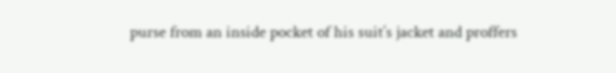purse from an inside pocket of his suit’s jacket and proffers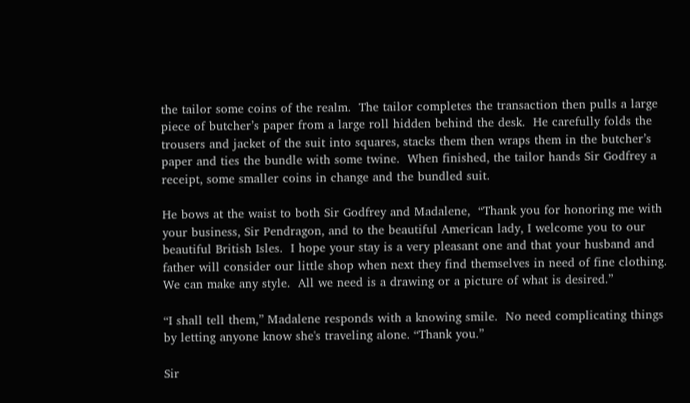the tailor some coins of the realm.  The tailor completes the transaction then pulls a large piece of butcher’s paper from a large roll hidden behind the desk.  He carefully folds the trousers and jacket of the suit into squares, stacks them then wraps them in the butcher’s paper and ties the bundle with some twine.  When finished, the tailor hands Sir Godfrey a receipt, some smaller coins in change and the bundled suit.

He bows at the waist to both Sir Godfrey and Madalene,  “Thank you for honoring me with your business, Sir Pendragon, and to the beautiful American lady, I welcome you to our beautiful British Isles.  I hope your stay is a very pleasant one and that your husband and father will consider our little shop when next they find themselves in need of fine clothing.  We can make any style.  All we need is a drawing or a picture of what is desired.”

“I shall tell them,” Madalene responds with a knowing smile.  No need complicating things by letting anyone know she's traveling alone. “Thank you.”

Sir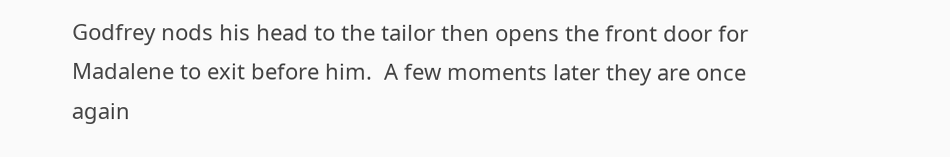Godfrey nods his head to the tailor then opens the front door for Madalene to exit before him.  A few moments later they are once again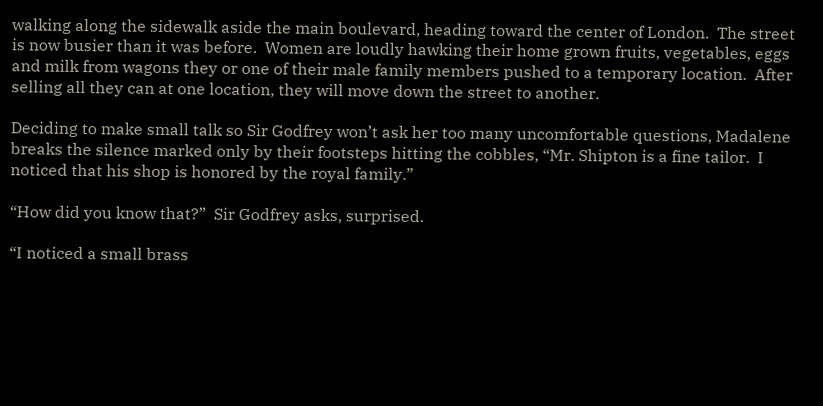walking along the sidewalk aside the main boulevard, heading toward the center of London.  The street is now busier than it was before.  Women are loudly hawking their home grown fruits, vegetables, eggs and milk from wagons they or one of their male family members pushed to a temporary location.  After selling all they can at one location, they will move down the street to another.

Deciding to make small talk so Sir Godfrey won’t ask her too many uncomfortable questions, Madalene breaks the silence marked only by their footsteps hitting the cobbles, “Mr. Shipton is a fine tailor.  I noticed that his shop is honored by the royal family.”

“How did you know that?”  Sir Godfrey asks, surprised.

“I noticed a small brass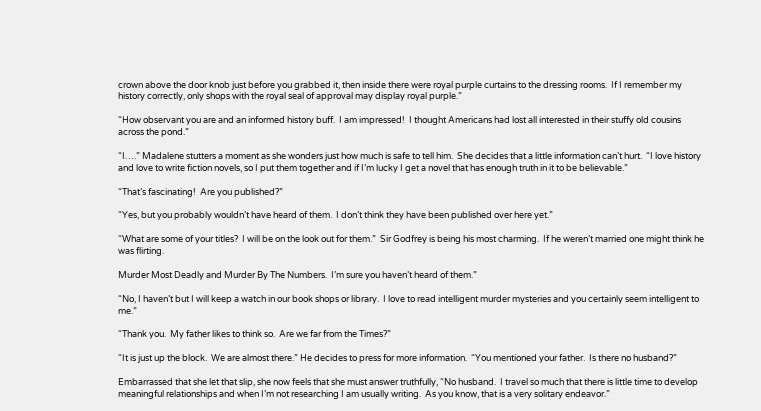crown above the door knob just before you grabbed it, then inside there were royal purple curtains to the dressing rooms.  If I remember my history correctly, only shops with the royal seal of approval may display royal purple.”

“How observant you are and an informed history buff.  I am impressed!  I thought Americans had lost all interested in their stuffy old cousins across the pond.”

“I….” Madalene stutters a moment as she wonders just how much is safe to tell him.  She decides that a little information can’t hurt.  “I love history and love to write fiction novels, so I put them together and if I’m lucky I get a novel that has enough truth in it to be believable.”

“That’s fascinating!  Are you published?”

“Yes, but you probably wouldn’t have heard of them.  I don’t think they have been published over here yet.”

“What are some of your titles?  I will be on the look out for them.”  Sir Godfrey is being his most charming.  If he weren’t married one might think he was flirting.

Murder Most Deadly and Murder By The Numbers.  I’m sure you haven’t heard of them.”

“No, I haven’t but I will keep a watch in our book shops or library.  I love to read intelligent murder mysteries and you certainly seem intelligent to me.”

“Thank you.  My father likes to think so.  Are we far from the Times?”

“It is just up the block.  We are almost there.” He decides to press for more information.  “You mentioned your father.  Is there no husband?”

Embarrassed that she let that slip, she now feels that she must answer truthfully, “No husband.  I travel so much that there is little time to develop meaningful relationships and when I’m not researching I am usually writing.  As you know, that is a very solitary endeavor.”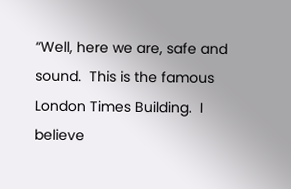“Well, here we are, safe and sound.  This is the famous London Times Building.  I believe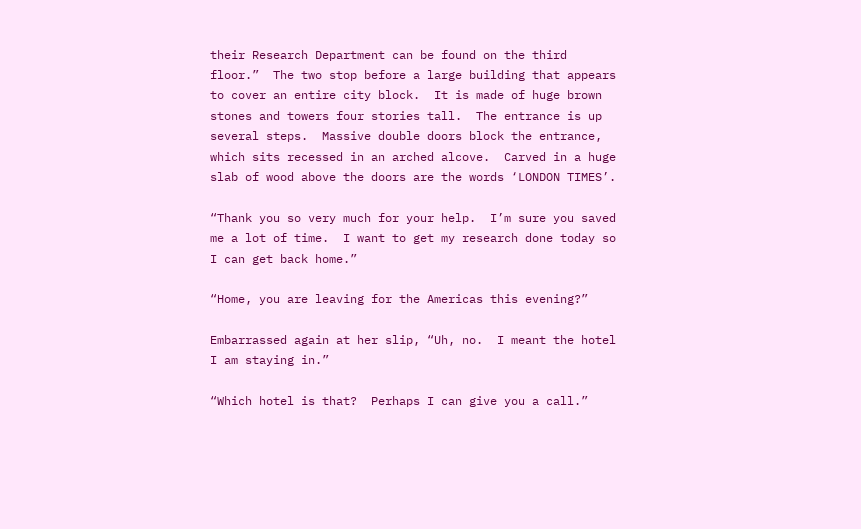their Research Department can be found on the third floor.”  The two stop before a large building that appears to cover an entire city block.  It is made of huge brown stones and towers four stories tall.  The entrance is up several steps.  Massive double doors block the entrance, which sits recessed in an arched alcove.  Carved in a huge slab of wood above the doors are the words ‘LONDON TIMES’.

“Thank you so very much for your help.  I’m sure you saved me a lot of time.  I want to get my research done today so I can get back home.”

“Home, you are leaving for the Americas this evening?”

Embarrassed again at her slip, “Uh, no.  I meant the hotel I am staying in.”

“Which hotel is that?  Perhaps I can give you a call.”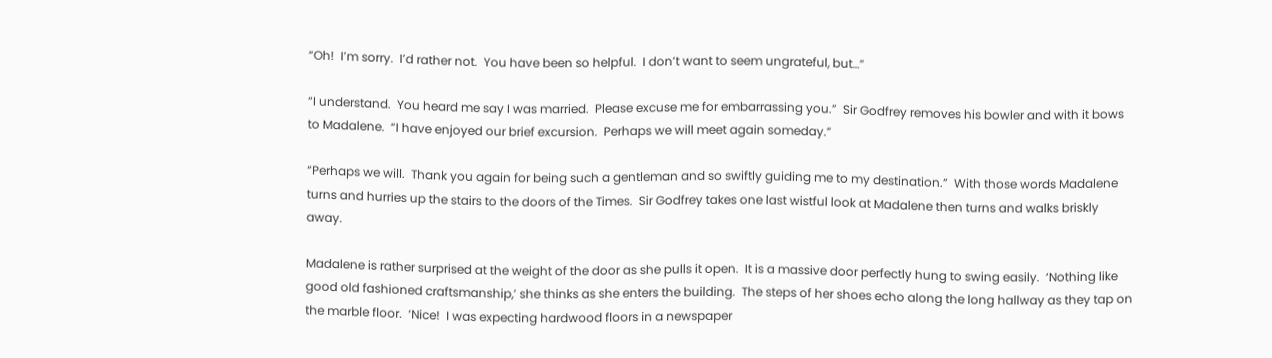“Oh!  I’m sorry.  I’d rather not.  You have been so helpful.  I don’t want to seem ungrateful, but…”

“I understand.  You heard me say I was married.  Please excuse me for embarrassing you.”  Sir Godfrey removes his bowler and with it bows to Madalene.  “I have enjoyed our brief excursion.  Perhaps we will meet again someday.”

“Perhaps we will.  Thank you again for being such a gentleman and so swiftly guiding me to my destination.”  With those words Madalene turns and hurries up the stairs to the doors of the Times.  Sir Godfrey takes one last wistful look at Madalene then turns and walks briskly away.

Madalene is rather surprised at the weight of the door as she pulls it open.  It is a massive door perfectly hung to swing easily.  ‘Nothing like good old fashioned craftsmanship,’ she thinks as she enters the building.  The steps of her shoes echo along the long hallway as they tap on the marble floor.  ‘Nice!  I was expecting hardwood floors in a newspaper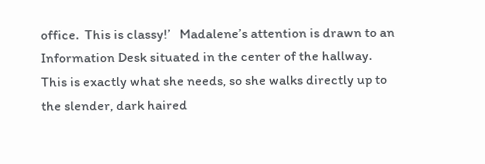office.  This is classy!’   Madalene’s attention is drawn to an Information Desk situated in the center of the hallway.  This is exactly what she needs, so she walks directly up to the slender, dark haired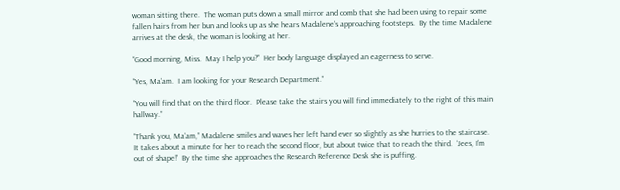woman sitting there.  The woman puts down a small mirror and comb that she had been using to repair some fallen hairs from her bun and looks up as she hears Madalene’s approaching footsteps.  By the time Madalene arrives at the desk, the woman is looking at her.

“Good morning, Miss.  May I help you?”  Her body language displayed an eagerness to serve.

“Yes, Ma’am.  I am looking for your Research Department.”

“You will find that on the third floor.  Please take the stairs you will find immediately to the right of this main hallway.”

“Thank you, Ma’am,” Madalene smiles and waves her left hand ever so slightly as she hurries to the staircase.  It takes about a minute for her to reach the second floor, but about twice that to reach the third.  ‘Jees, I’m out of shape!’  By the time she approaches the Research Reference Desk she is puffing.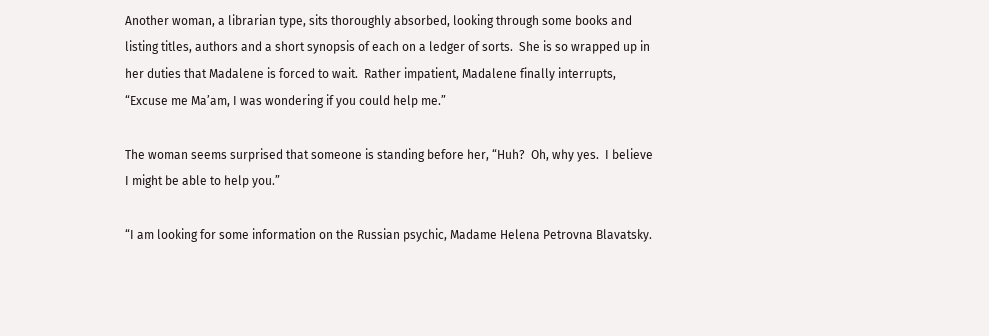Another woman, a librarian type, sits thoroughly absorbed, looking through some books and listing titles, authors and a short synopsis of each on a ledger of sorts.  She is so wrapped up in her duties that Madalene is forced to wait.  Rather impatient, Madalene finally interrupts, “Excuse me Ma’am, I was wondering if you could help me.”

The woman seems surprised that someone is standing before her, “Huh?  Oh, why yes.  I believe I might be able to help you.”

“I am looking for some information on the Russian psychic, Madame Helena Petrovna Blavatsky.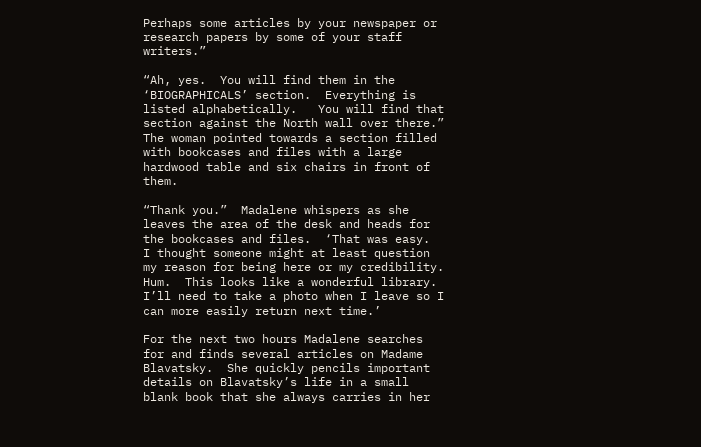Perhaps some articles by your newspaper or research papers by some of your staff writers.”

“Ah, yes.  You will find them in the ‘BIOGRAPHICALS’ section.  Everything is listed alphabetically.   You will find that section against the North wall over there.”  The woman pointed towards a section filled with bookcases and files with a large hardwood table and six chairs in front of them.

“Thank you.”  Madalene whispers as she leaves the area of the desk and heads for the bookcases and files.  ‘That was easy.  I thought someone might at least question my reason for being here or my credibility.  Hum.  This looks like a wonderful library.  I’ll need to take a photo when I leave so I can more easily return next time.’

For the next two hours Madalene searches for and finds several articles on Madame Blavatsky.  She quickly pencils important details on Blavatsky’s life in a small blank book that she always carries in her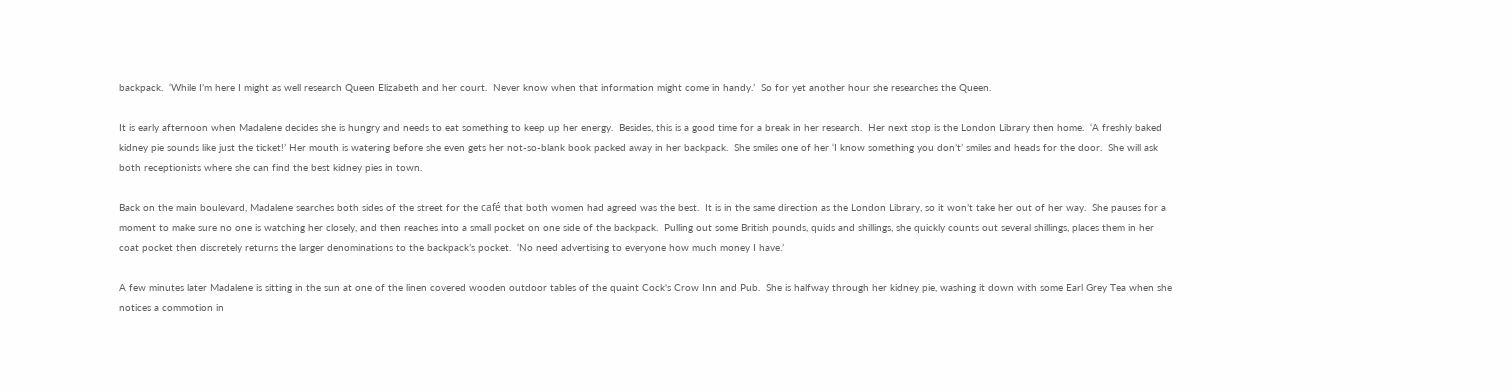backpack.  ‘While I’m here I might as well research Queen Elizabeth and her court.  Never know when that information might come in handy.’  So for yet another hour she researches the Queen.

It is early afternoon when Madalene decides she is hungry and needs to eat something to keep up her energy.  Besides, this is a good time for a break in her research.  Her next stop is the London Library then home.  ‘A freshly baked kidney pie sounds like just the ticket!’ Her mouth is watering before she even gets her not-so-blank book packed away in her backpack.  She smiles one of her ‘I know something you don’t’ smiles and heads for the door.  She will ask both receptionists where she can find the best kidney pies in town.

Back on the main boulevard, Madalene searches both sides of the street for the café that both women had agreed was the best.  It is in the same direction as the London Library, so it won’t take her out of her way.  She pauses for a moment to make sure no one is watching her closely, and then reaches into a small pocket on one side of the backpack.  Pulling out some British pounds, quids and shillings, she quickly counts out several shillings, places them in her coat pocket then discretely returns the larger denominations to the backpack’s pocket.  ‘No need advertising to everyone how much money I have.’

A few minutes later Madalene is sitting in the sun at one of the linen covered wooden outdoor tables of the quaint Cock's Crow Inn and Pub.  She is halfway through her kidney pie, washing it down with some Earl Grey Tea when she notices a commotion in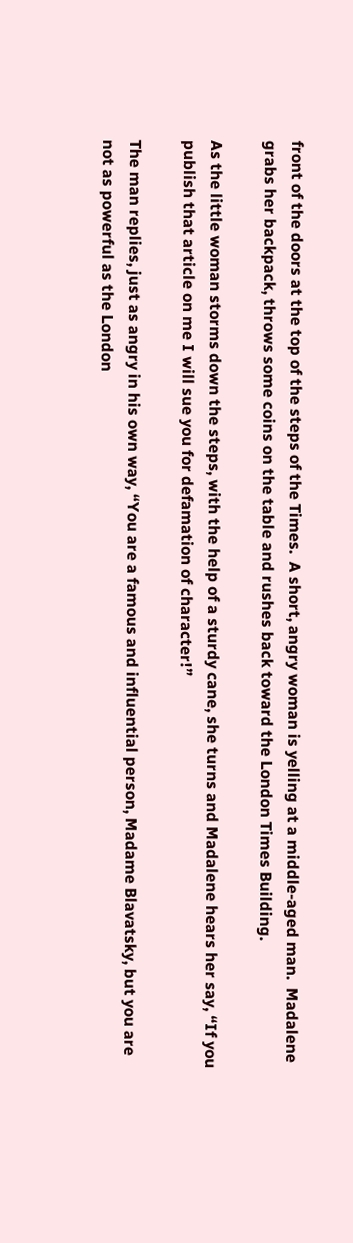front of the doors at the top of the steps of the Times.  A short, angry woman is yelling at a middle-aged man.  Madalene grabs her backpack, throws some coins on the table and rushes back toward the London Times Building.

As the little woman storms down the steps, with the help of a sturdy cane, she turns and Madalene hears her say, “If you publish that article on me I will sue you for defamation of character!”

The man replies, just as angry in his own way, “You are a famous and influential person, Madame Blavatsky, but you are not as powerful as the London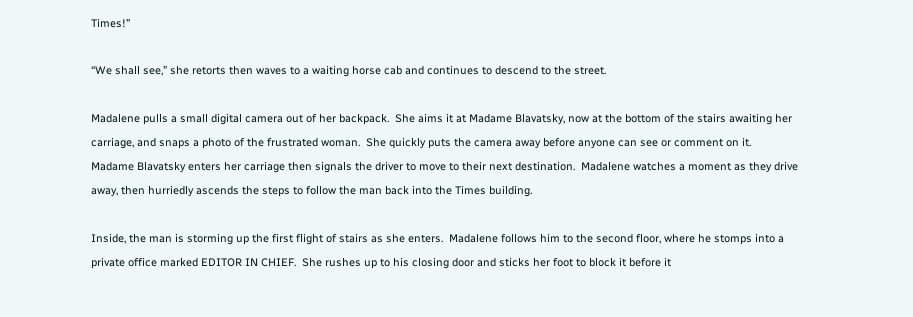Times!”

“We shall see,” she retorts then waves to a waiting horse cab and continues to descend to the street.

Madalene pulls a small digital camera out of her backpack.  She aims it at Madame Blavatsky, now at the bottom of the stairs awaiting her carriage, and snaps a photo of the frustrated woman.  She quickly puts the camera away before anyone can see or comment on it.  Madame Blavatsky enters her carriage then signals the driver to move to their next destination.  Madalene watches a moment as they drive away, then hurriedly ascends the steps to follow the man back into the Times building.

Inside, the man is storming up the first flight of stairs as she enters.  Madalene follows him to the second floor, where he stomps into a private office marked EDITOR IN CHIEF.  She rushes up to his closing door and sticks her foot to block it before it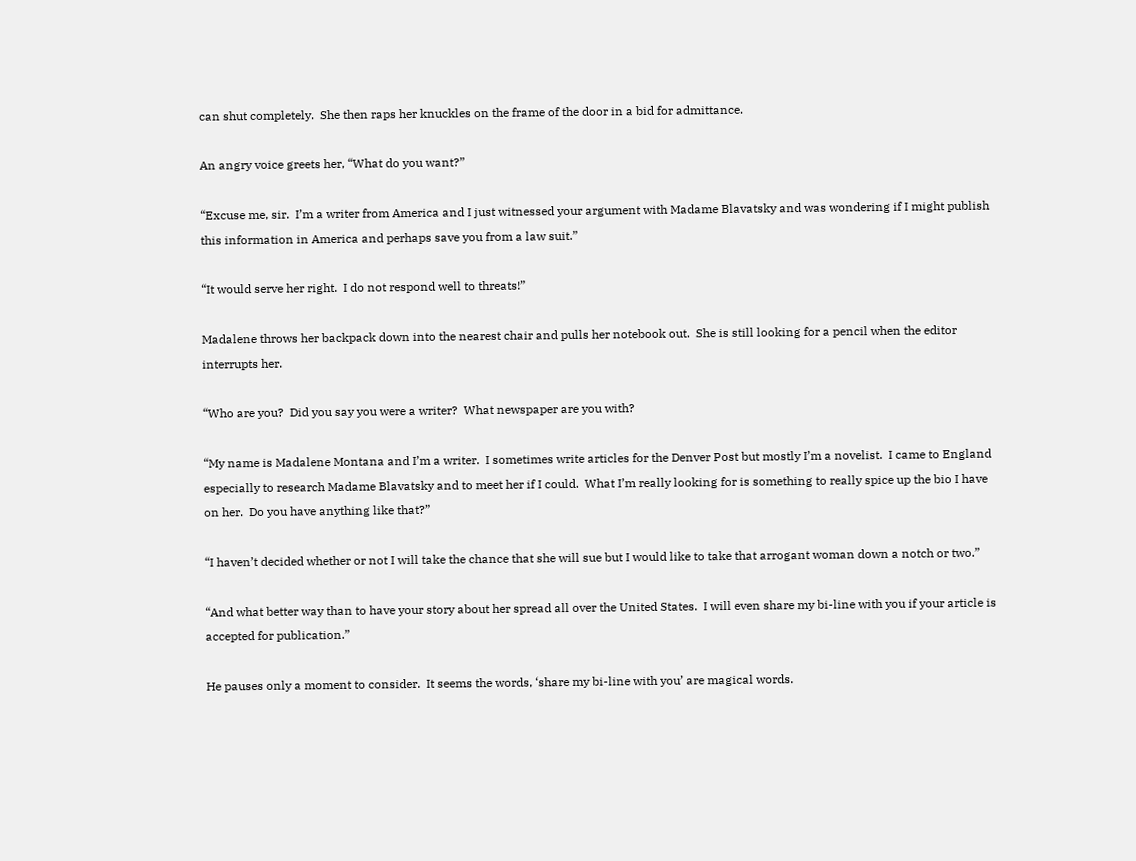can shut completely.  She then raps her knuckles on the frame of the door in a bid for admittance.

An angry voice greets her, “What do you want?”

“Excuse me, sir.  I’m a writer from America and I just witnessed your argument with Madame Blavatsky and was wondering if I might publish this information in America and perhaps save you from a law suit.”

“It would serve her right.  I do not respond well to threats!”

Madalene throws her backpack down into the nearest chair and pulls her notebook out.  She is still looking for a pencil when the editor interrupts her.

“Who are you?  Did you say you were a writer?  What newspaper are you with?

“My name is Madalene Montana and I’m a writer.  I sometimes write articles for the Denver Post but mostly I’m a novelist.  I came to England especially to research Madame Blavatsky and to meet her if I could.  What I’m really looking for is something to really spice up the bio I have on her.  Do you have anything like that?”

“I haven’t decided whether or not I will take the chance that she will sue but I would like to take that arrogant woman down a notch or two.”

“And what better way than to have your story about her spread all over the United States.  I will even share my bi-line with you if your article is accepted for publication.”

He pauses only a moment to consider.  It seems the words, ‘share my bi-line with you’ are magical words.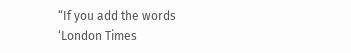“If you add the words ‘London Times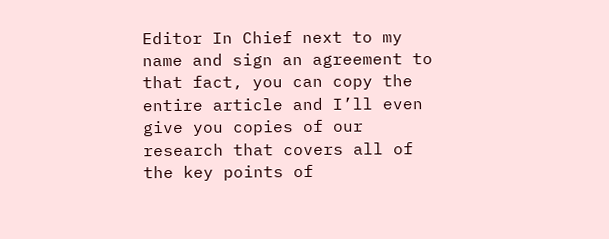Editor In Chief next to my name and sign an agreement to that fact, you can copy the entire article and I’ll even give you copies of our research that covers all of the key points of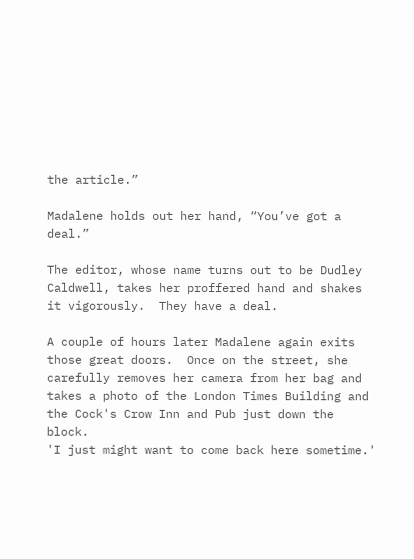the article.”

Madalene holds out her hand, “You’ve got a deal.”

The editor, whose name turns out to be Dudley Caldwell, takes her proffered hand and shakes it vigorously.  They have a deal.

A couple of hours later Madalene again exits those great doors.  Once on the street, she carefully removes her camera from her bag and takes a photo of the London Times Building and the Cock's Crow Inn and Pub just down the block.
'I just might want to come back here sometime.'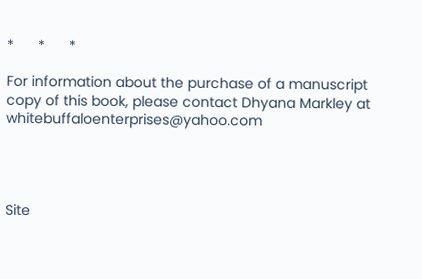*      *      *

For information about the purchase of a manuscript copy of this book, please contact Dhyana Markley at whitebuffaloenterprises@yahoo.com




Site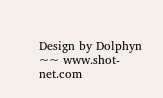Design by Dolphyn ~~ www.shot-net.com